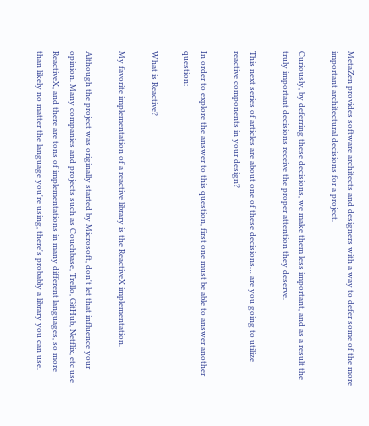MetaZen provides software architects and designers with a way to defer some of the more important architectural decisions for a project.

Curiously, by deferring these decisions, we make them less important, and as a result the truly important decisions receive the proper attention they deserve.

This next series of articles are about one of these decisions… are you going to utilize reactive components in your design?

In order to explore the answer to this question, first one must be able to answer another question:

What is Reactive?

My favorite implementation of a reactive library is the ReactiveX implementation.

Although the project was originally started by Microsoft, don't let that influence your opinion. Many companies and projects such as Couchbase, Trello, GitHub, Netflix, etc use ReactiveX, and there are tons of implementations in many different languages, so more than likely no matter the language you're using, there's probably a library you can use.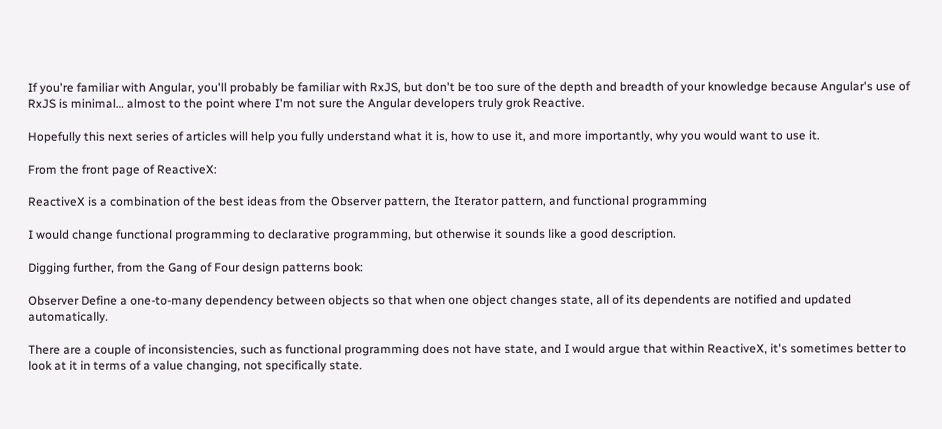If you're familiar with Angular, you'll probably be familiar with RxJS, but don't be too sure of the depth and breadth of your knowledge because Angular's use of RxJS is minimal… almost to the point where I'm not sure the Angular developers truly grok Reactive.

Hopefully this next series of articles will help you fully understand what it is, how to use it, and more importantly, why you would want to use it.

From the front page of ReactiveX:

ReactiveX is a combination of the best ideas from the Observer pattern, the Iterator pattern, and functional programming

I would change functional programming to declarative programming, but otherwise it sounds like a good description.

Digging further, from the Gang of Four design patterns book:

Observer Define a one-to-many dependency between objects so that when one object changes state, all of its dependents are notified and updated automatically.

There are a couple of inconsistencies, such as functional programming does not have state, and I would argue that within ReactiveX, it's sometimes better to look at it in terms of a value changing, not specifically state.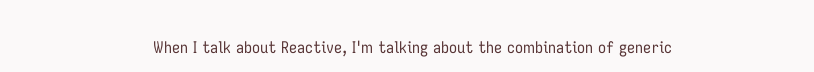When I talk about Reactive, I'm talking about the combination of generic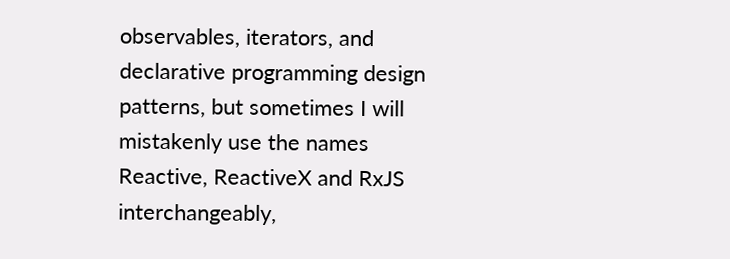observables, iterators, and declarative programming design patterns, but sometimes I will mistakenly use the names Reactive, ReactiveX and RxJS interchangeably,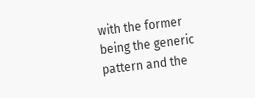with the former being the generic pattern and the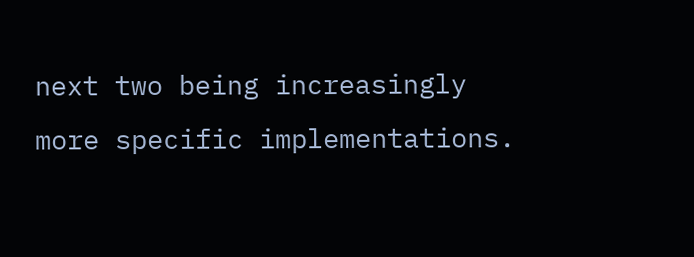next two being increasingly more specific implementations.